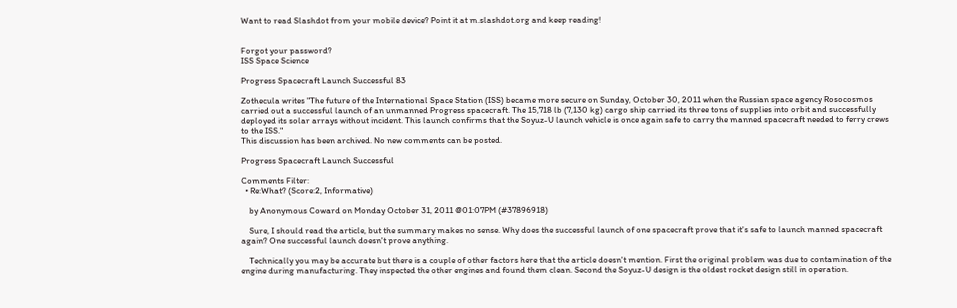Want to read Slashdot from your mobile device? Point it at m.slashdot.org and keep reading!


Forgot your password?
ISS Space Science

Progress Spacecraft Launch Successful 83

Zothecula writes "The future of the International Space Station (ISS) became more secure on Sunday, October 30, 2011 when the Russian space agency Rosocosmos carried out a successful launch of an unmanned Progress spacecraft. The 15,718 lb (7,130 kg) cargo ship carried its three tons of supplies into orbit and successfully deployed its solar arrays without incident. This launch confirms that the Soyuz-U launch vehicle is once again safe to carry the manned spacecraft needed to ferry crews to the ISS."
This discussion has been archived. No new comments can be posted.

Progress Spacecraft Launch Successful

Comments Filter:
  • Re:What? (Score:2, Informative)

    by Anonymous Coward on Monday October 31, 2011 @01:07PM (#37896918)

    Sure, I should read the article, but the summary makes no sense. Why does the successful launch of one spacecraft prove that it's safe to launch manned spacecraft again? One successful launch doesn't prove anything.

    Technically you may be accurate but there is a couple of other factors here that the article doesn't mention. First the original problem was due to contamination of the engine during manufacturing. They inspected the other engines and found them clean. Second the Soyuz-U design is the oldest rocket design still in operation.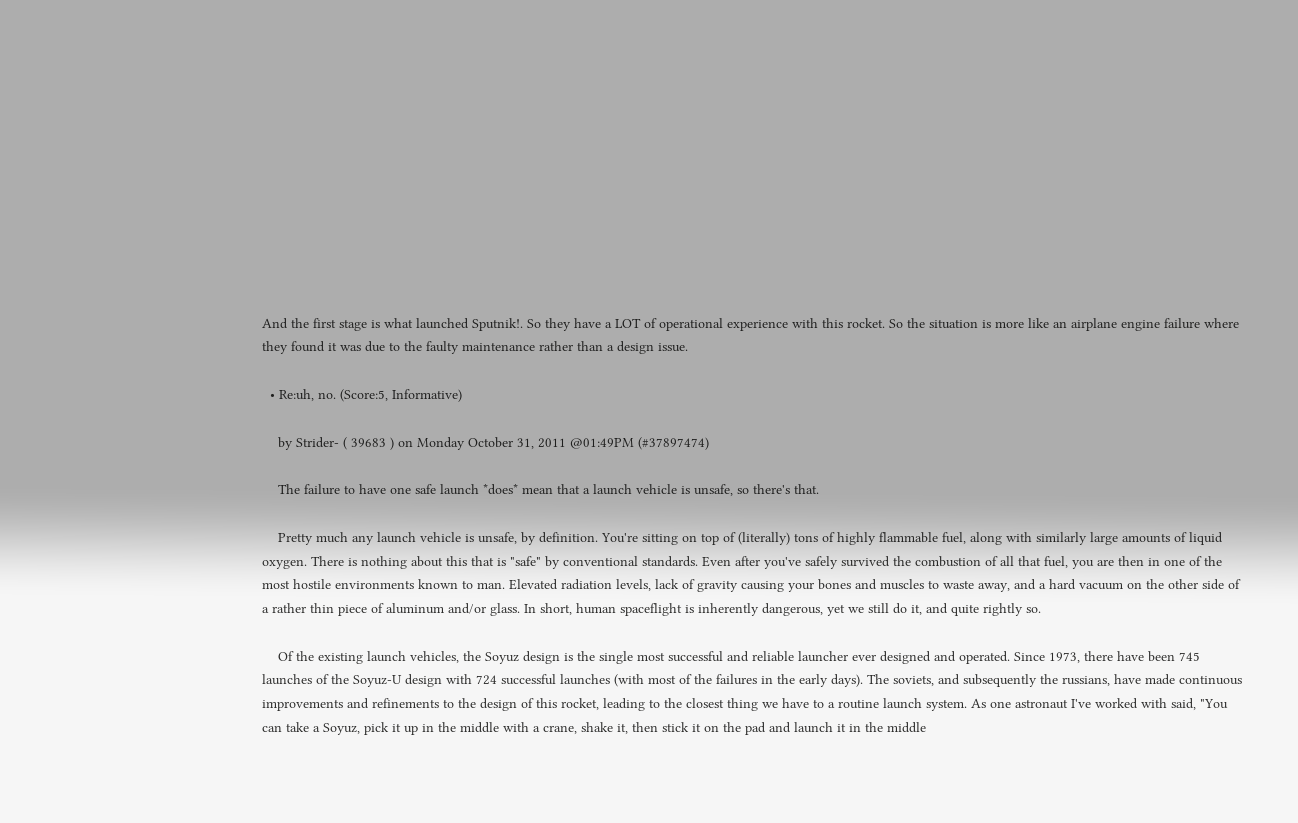And the first stage is what launched Sputnik!. So they have a LOT of operational experience with this rocket. So the situation is more like an airplane engine failure where they found it was due to the faulty maintenance rather than a design issue.

  • Re:uh, no. (Score:5, Informative)

    by Strider- ( 39683 ) on Monday October 31, 2011 @01:49PM (#37897474)

    The failure to have one safe launch *does* mean that a launch vehicle is unsafe, so there's that.

    Pretty much any launch vehicle is unsafe, by definition. You're sitting on top of (literally) tons of highly flammable fuel, along with similarly large amounts of liquid oxygen. There is nothing about this that is "safe" by conventional standards. Even after you've safely survived the combustion of all that fuel, you are then in one of the most hostile environments known to man. Elevated radiation levels, lack of gravity causing your bones and muscles to waste away, and a hard vacuum on the other side of a rather thin piece of aluminum and/or glass. In short, human spaceflight is inherently dangerous, yet we still do it, and quite rightly so.

    Of the existing launch vehicles, the Soyuz design is the single most successful and reliable launcher ever designed and operated. Since 1973, there have been 745 launches of the Soyuz-U design with 724 successful launches (with most of the failures in the early days). The soviets, and subsequently the russians, have made continuous improvements and refinements to the design of this rocket, leading to the closest thing we have to a routine launch system. As one astronaut I've worked with said, "You can take a Soyuz, pick it up in the middle with a crane, shake it, then stick it on the pad and launch it in the middle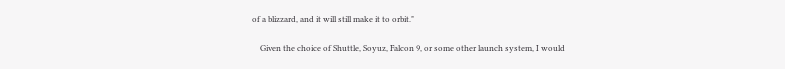of a blizzard, and it will still make it to orbit."

    Given the choice of Shuttle, Soyuz, Falcon 9, or some other launch system, I would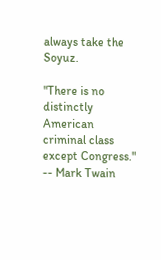always take the Soyuz.

"There is no distinctly American criminal class except Congress." -- Mark Twain